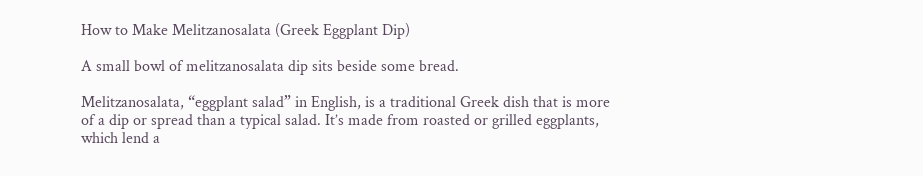How to Make Melitzanosalata (Greek Eggplant Dip)

A small bowl of melitzanosalata dip sits beside some bread.

Melitzanosalata, “eggplant salad” in English, is a traditional Greek dish that is more of a dip or spread than a typical salad. It’s made from roasted or grilled eggplants, which lend a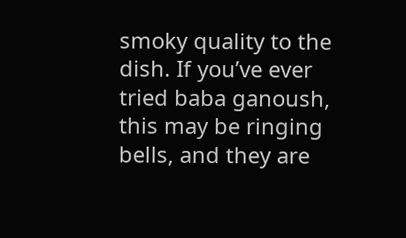smoky quality to the dish. If you’ve ever tried baba ganoush, this may be ringing bells, and they are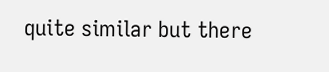quite similar but there